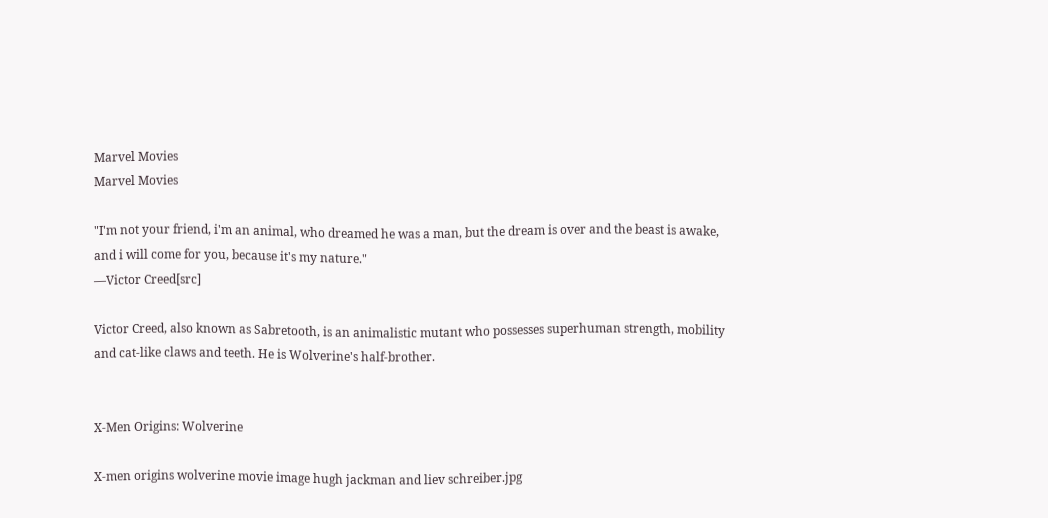Marvel Movies
Marvel Movies

"I'm not your friend, i'm an animal, who dreamed he was a man, but the dream is over and the beast is awake, and i will come for you, because it's my nature."
―Victor Creed[src]

Victor Creed, also known as Sabretooth, is an animalistic mutant who possesses superhuman strength, mobility and cat-like claws and teeth. He is Wolverine's half-brother.


X-Men Origins: Wolverine

X-men origins wolverine movie image hugh jackman and liev schreiber.jpg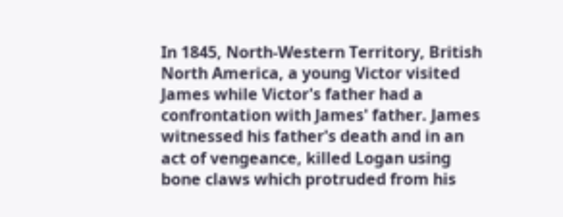In 1845, North-Western Territory, British North America, a young Victor visited James while Victor's father had a confrontation with James' father. James witnessed his father's death and in an act of vengeance, killed Logan using bone claws which protruded from his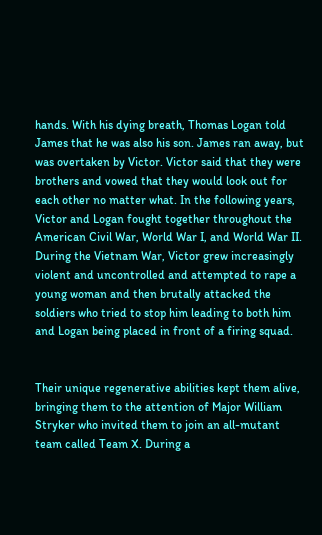hands. With his dying breath, Thomas Logan told James that he was also his son. James ran away, but was overtaken by Victor. Victor said that they were brothers and vowed that they would look out for each other no matter what. In the following years, Victor and Logan fought together throughout the American Civil War, World War I, and World War II. During the Vietnam War, Victor grew increasingly violent and uncontrolled and attempted to rape a young woman and then brutally attacked the soldiers who tried to stop him leading to both him and Logan being placed in front of a firing squad.


Their unique regenerative abilities kept them alive, bringing them to the attention of Major William Stryker who invited them to join an all-mutant team called Team X. During a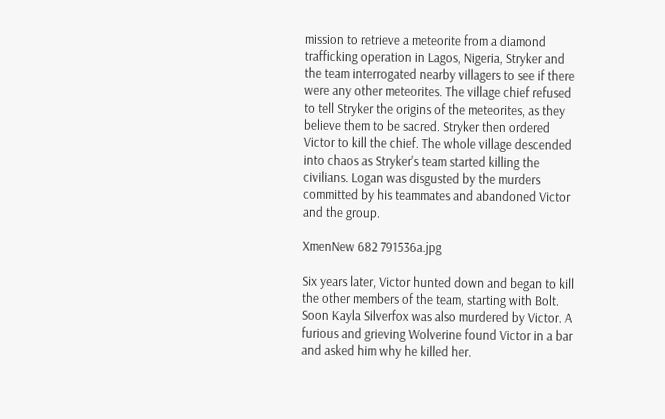mission to retrieve a meteorite from a diamond trafficking operation in Lagos, Nigeria, Stryker and the team interrogated nearby villagers to see if there were any other meteorites. The village chief refused to tell Stryker the origins of the meteorites, as they believe them to be sacred. Stryker then ordered Victor to kill the chief. The whole village descended into chaos as Stryker's team started killing the civilians. Logan was disgusted by the murders committed by his teammates and abandoned Victor and the group.

XmenNew 682 791536a.jpg

Six years later, Victor hunted down and began to kill the other members of the team, starting with Bolt. Soon Kayla Silverfox was also murdered by Victor. A furious and grieving Wolverine found Victor in a bar and asked him why he killed her.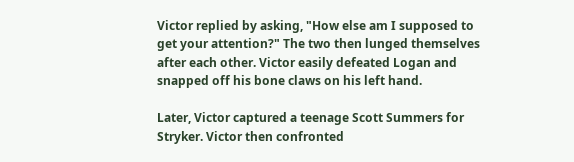Victor replied by asking, "How else am I supposed to get your attention?" The two then lunged themselves after each other. Victor easily defeated Logan and snapped off his bone claws on his left hand.

Later, Victor captured a teenage Scott Summers for Stryker. Victor then confronted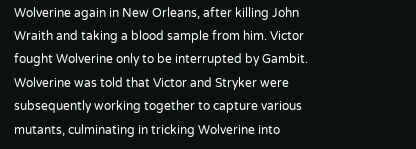Wolverine again in New Orleans, after killing John Wraith and taking a blood sample from him. Victor fought Wolverine only to be interrupted by Gambit. Wolverine was told that Victor and Stryker were subsequently working together to capture various mutants, culminating in tricking Wolverine into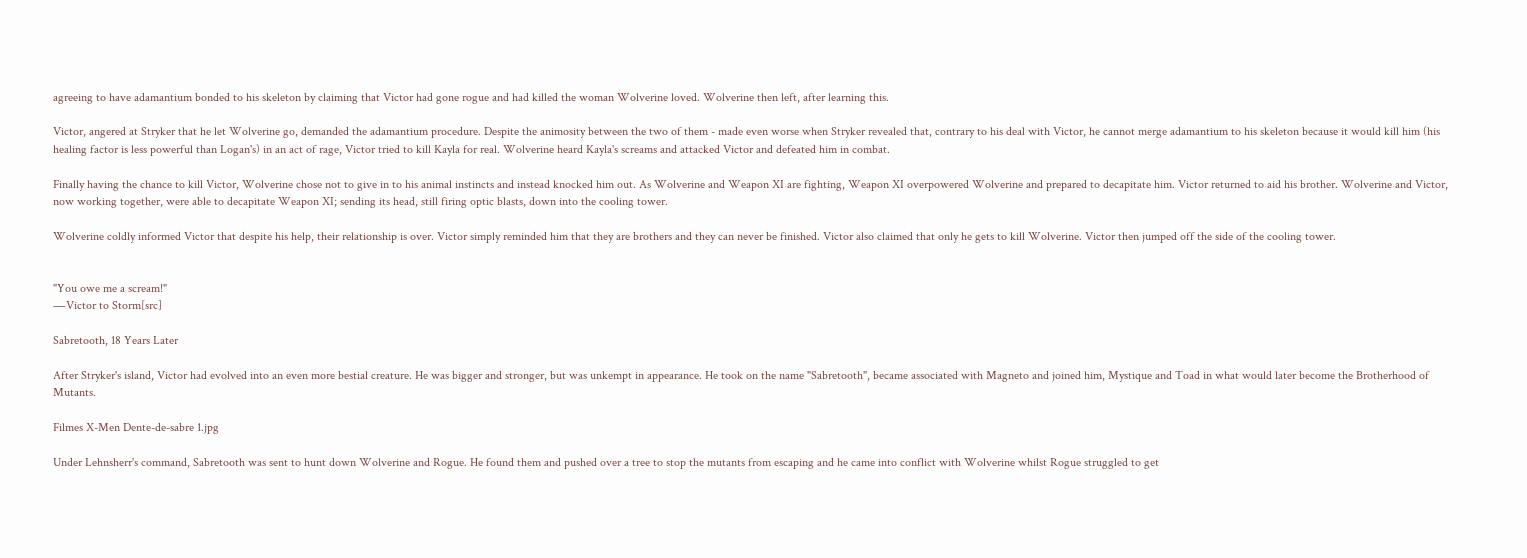agreeing to have adamantium bonded to his skeleton by claiming that Victor had gone rogue and had killed the woman Wolverine loved. Wolverine then left, after learning this.

Victor, angered at Stryker that he let Wolverine go, demanded the adamantium procedure. Despite the animosity between the two of them - made even worse when Stryker revealed that, contrary to his deal with Victor, he cannot merge adamantium to his skeleton because it would kill him (his healing factor is less powerful than Logan's) in an act of rage, Victor tried to kill Kayla for real. Wolverine heard Kayla's screams and attacked Victor and defeated him in combat.

Finally having the chance to kill Victor, Wolverine chose not to give in to his animal instincts and instead knocked him out. As Wolverine and Weapon XI are fighting, Weapon XI overpowered Wolverine and prepared to decapitate him. Victor returned to aid his brother. Wolverine and Victor, now working together, were able to decapitate Weapon XI; sending its head, still firing optic blasts, down into the cooling tower.

Wolverine coldly informed Victor that despite his help, their relationship is over. Victor simply reminded him that they are brothers and they can never be finished. Victor also claimed that only he gets to kill Wolverine. Victor then jumped off the side of the cooling tower.


"You owe me a scream!"
―Victor to Storm[src]

Sabretooth, 18 Years Later

After Stryker's island, Victor had evolved into an even more bestial creature. He was bigger and stronger, but was unkempt in appearance. He took on the name "Sabretooth", became associated with Magneto and joined him, Mystique and Toad in what would later become the Brotherhood of Mutants.

Filmes X-Men Dente-de-sabre 1.jpg

Under Lehnsherr's command, Sabretooth was sent to hunt down Wolverine and Rogue. He found them and pushed over a tree to stop the mutants from escaping and he came into conflict with Wolverine whilst Rogue struggled to get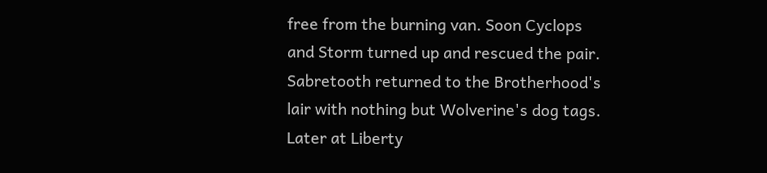free from the burning van. Soon Cyclops and Storm turned up and rescued the pair. Sabretooth returned to the Brotherhood's lair with nothing but Wolverine's dog tags. Later at Liberty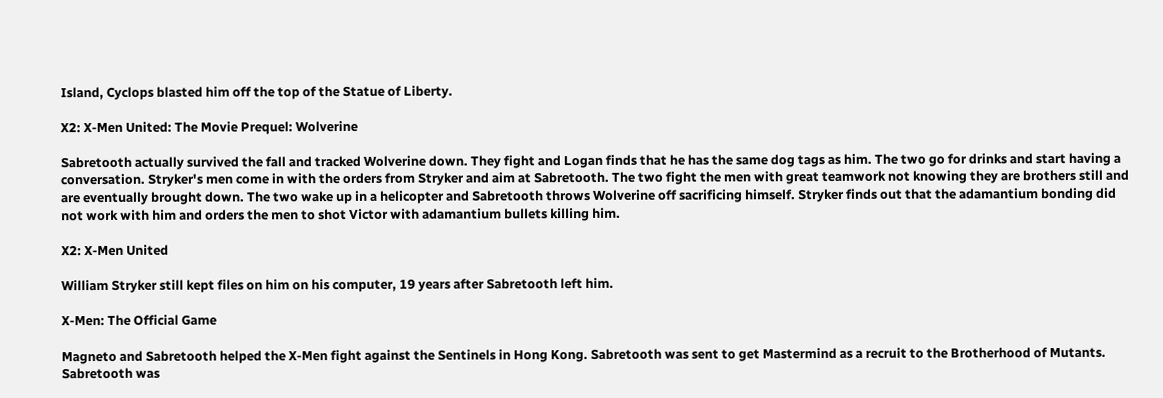Island, Cyclops blasted him off the top of the Statue of Liberty.

X2: X-Men United: The Movie Prequel: Wolverine

Sabretooth actually survived the fall and tracked Wolverine down. They fight and Logan finds that he has the same dog tags as him. The two go for drinks and start having a conversation. Stryker's men come in with the orders from Stryker and aim at Sabretooth. The two fight the men with great teamwork not knowing they are brothers still and are eventually brought down. The two wake up in a helicopter and Sabretooth throws Wolverine off sacrificing himself. Stryker finds out that the adamantium bonding did not work with him and orders the men to shot Victor with adamantium bullets killing him.

X2: X-Men United

William Stryker still kept files on him on his computer, 19 years after Sabretooth left him.

X-Men: The Official Game

Magneto and Sabretooth helped the X-Men fight against the Sentinels in Hong Kong. Sabretooth was sent to get Mastermind as a recruit to the Brotherhood of Mutants. Sabretooth was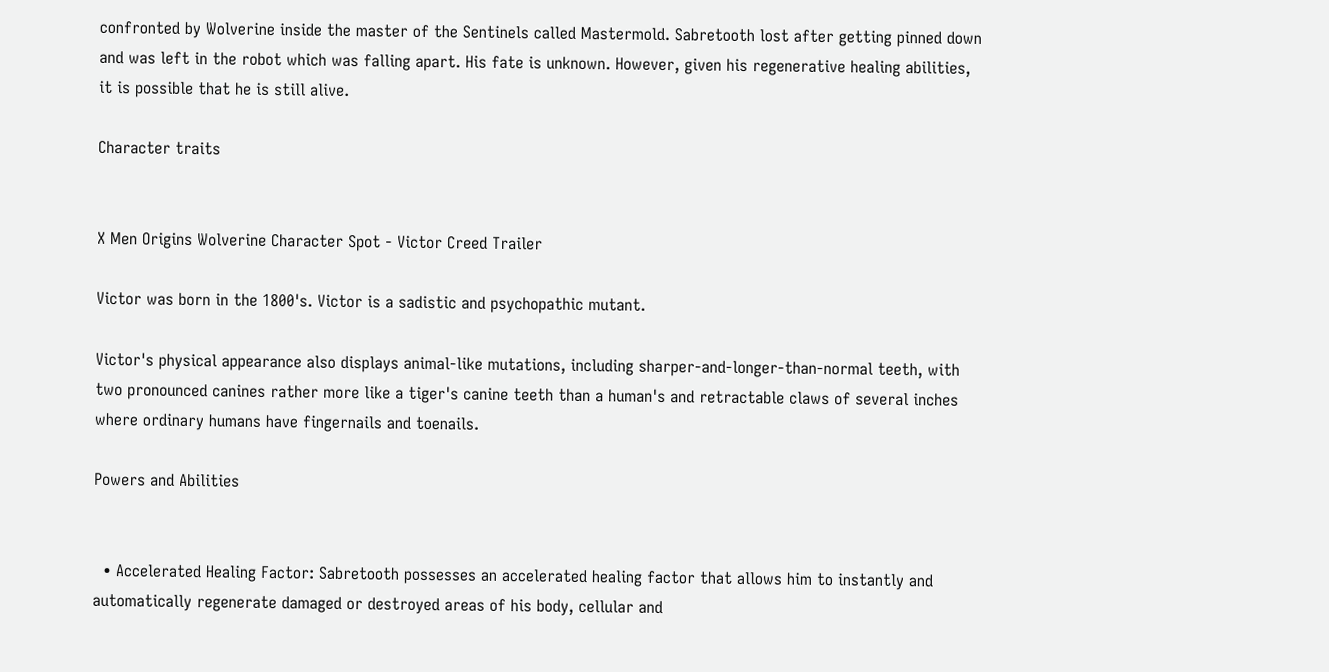confronted by Wolverine inside the master of the Sentinels called Mastermold. Sabretooth lost after getting pinned down and was left in the robot which was falling apart. His fate is unknown. However, given his regenerative healing abilities, it is possible that he is still alive.

Character traits


X Men Origins Wolverine Character Spot - Victor Creed Trailer

Victor was born in the 1800's. Victor is a sadistic and psychopathic mutant.

Victor's physical appearance also displays animal-like mutations, including sharper-and-longer-than-normal teeth, with two pronounced canines rather more like a tiger's canine teeth than a human's and retractable claws of several inches where ordinary humans have fingernails and toenails.

Powers and Abilities


  • Accelerated Healing Factor: Sabretooth possesses an accelerated healing factor that allows him to instantly and automatically regenerate damaged or destroyed areas of his body, cellular and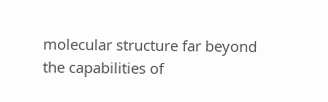molecular structure far beyond the capabilities of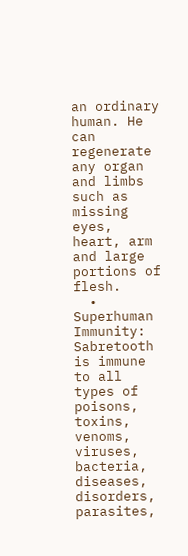an ordinary human. He can regenerate any organ and limbs such as missing eyes, heart, arm and large portions of flesh.
  • Superhuman Immunity: Sabretooth is immune to all types of poisons, toxins, venoms, viruses, bacteria, diseases, disorders, parasites,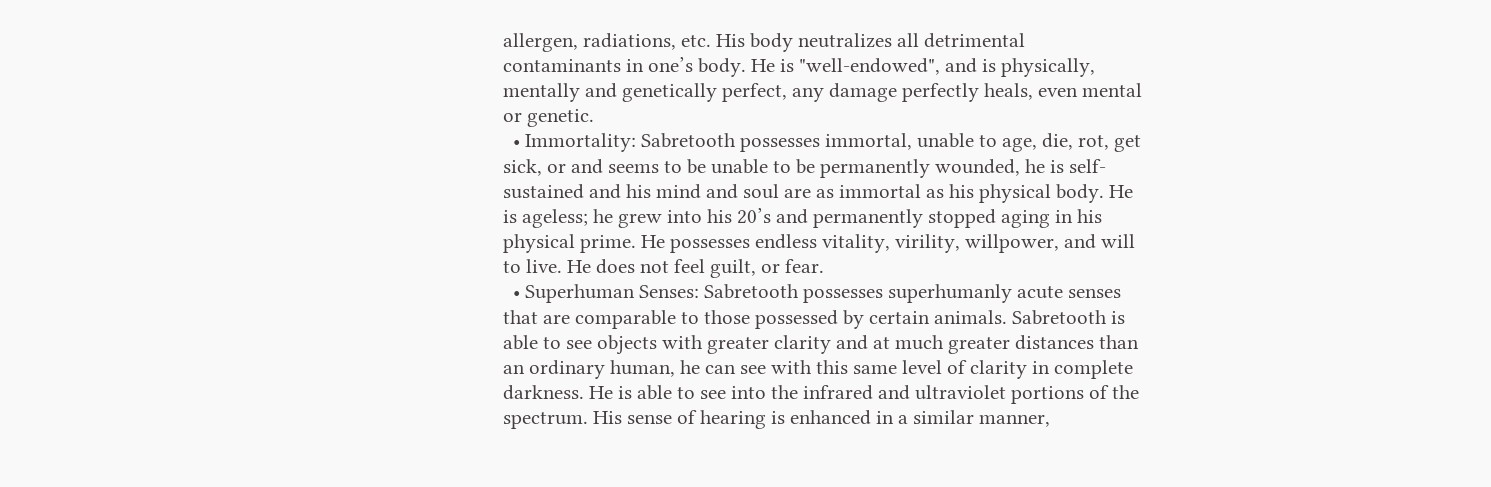allergen, radiations, etc. His body neutralizes all detrimental contaminants in one’s body. He is "well-endowed", and is physically, mentally and genetically perfect, any damage perfectly heals, even mental or genetic.
  • Immortality: Sabretooth possesses immortal, unable to age, die, rot, get sick, or and seems to be unable to be permanently wounded, he is self-sustained and his mind and soul are as immortal as his physical body. He is ageless; he grew into his 20’s and permanently stopped aging in his physical prime. He possesses endless vitality, virility, willpower, and will to live. He does not feel guilt, or fear.
  • Superhuman Senses: Sabretooth possesses superhumanly acute senses that are comparable to those possessed by certain animals. Sabretooth is able to see objects with greater clarity and at much greater distances than an ordinary human, he can see with this same level of clarity in complete darkness. He is able to see into the infrared and ultraviolet portions of the spectrum. His sense of hearing is enhanced in a similar manner,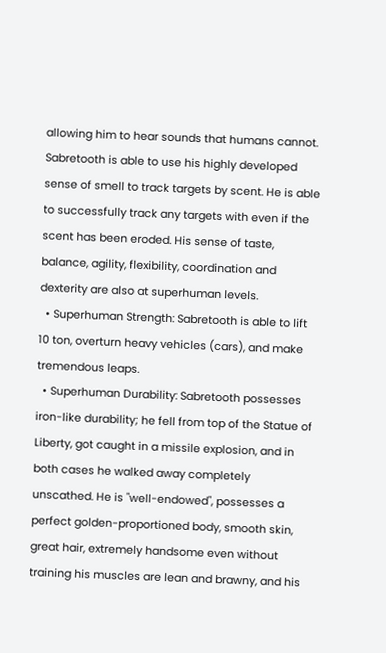allowing him to hear sounds that humans cannot. Sabretooth is able to use his highly developed sense of smell to track targets by scent. He is able to successfully track any targets with even if the scent has been eroded. His sense of taste, balance, agility, flexibility, coordination and dexterity are also at superhuman levels.
  • Superhuman Strength: Sabretooth is able to lift 10 ton, overturn heavy vehicles (cars), and make tremendous leaps.
  • Superhuman Durability: Sabretooth possesses iron-like durability; he fell from top of the Statue of Liberty, got caught in a missile explosion, and in both cases he walked away completely unscathed. He is "well-endowed", possesses a perfect golden-proportioned body, smooth skin, great hair, extremely handsome even without training his muscles are lean and brawny, and his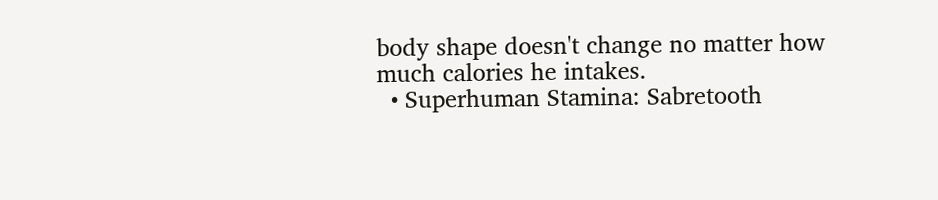body shape doesn't change no matter how much calories he intakes.
  • Superhuman Stamina: Sabretooth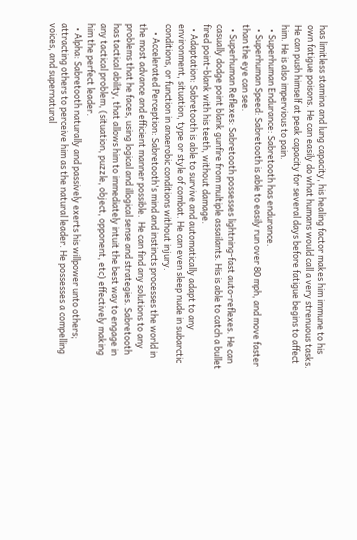has limitless stamina and lung capacity, his healing factor makes him immune to his own fatigue poisons. He can easily do what humans would call a very strenuous tasks. He can push himself at peak capacity for several days before fatigue begins to affect him. He is also impervious to pain.
  • Superhuman Endurance: Sabretooth has endurance.
  • Superhuman Speed: Sabretooth is able to easily run over 80 mph, and move faster than the eye can see.
  • Superhuman Reflexes: Sabretooth possesses lightning-fast auto-reflexes. He can casually dodge point blank gunfire from multiple assailants. His is able to catch a bullet fired point-blank with his teeth, without damage.
  • Adaptation: Sabretooth is able to survive and automatically adapt to any environment, situation, type or style of combat. He can even sleep nude in subarctic conditions, or function in anaerobic conditions without injury.
    • Accelerated Perception: Sabretooth's mind and instincts processes the world in the most advance and efficient manner possible.  He can find any solutions to any problems that he faces, using logical and illogical sense and strategies. Sabretooth has tactical ability, that allows him to immediately intuit the best way to engage in any tactical problem, (situation, puzzle, object, opponent, etc) effectively making him the perfect leader.
  • Alpha: Sabretooth naturally and passively exerts his willpower unto others; attracting others to perceive him as the natural leader. He possesses a compelling voices, and supernatural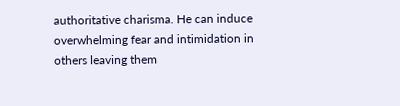authoritative charisma. He can induce overwhelming fear and intimidation in others leaving them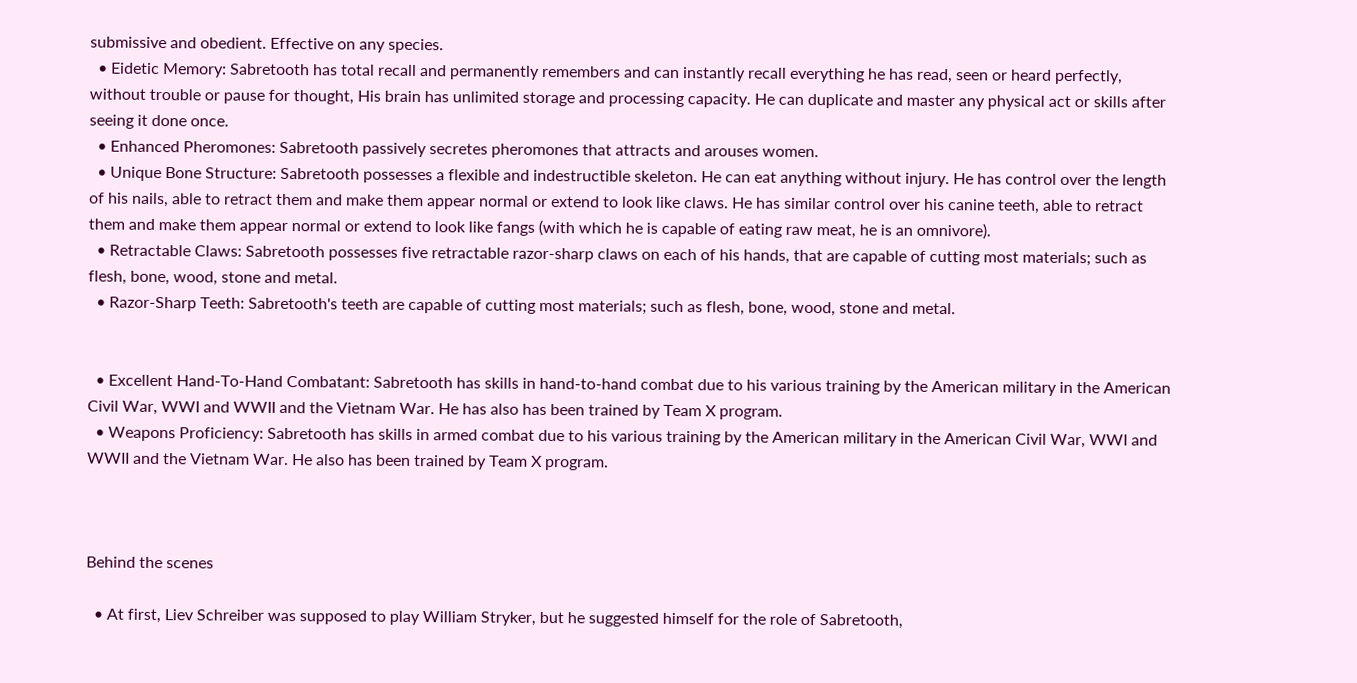submissive and obedient. Effective on any species.
  • Eidetic Memory: Sabretooth has total recall and permanently remembers and can instantly recall everything he has read, seen or heard perfectly, without trouble or pause for thought, His brain has unlimited storage and processing capacity. He can duplicate and master any physical act or skills after seeing it done once.
  • Enhanced Pheromones: Sabretooth passively secretes pheromones that attracts and arouses women.
  • Unique Bone Structure: Sabretooth possesses a flexible and indestructible skeleton. He can eat anything without injury. He has control over the length of his nails, able to retract them and make them appear normal or extend to look like claws. He has similar control over his canine teeth, able to retract them and make them appear normal or extend to look like fangs (with which he is capable of eating raw meat, he is an omnivore).
  • Retractable Claws: Sabretooth possesses five retractable razor-sharp claws on each of his hands, that are capable of cutting most materials; such as flesh, bone, wood, stone and metal.
  • Razor-Sharp Teeth: Sabretooth's teeth are capable of cutting most materials; such as flesh, bone, wood, stone and metal.


  • Excellent Hand-To-Hand Combatant: Sabretooth has skills in hand-to-hand combat due to his various training by the American military in the American Civil War, WWI and WWII and the Vietnam War. He has also has been trained by Team X program.
  • Weapons Proficiency: Sabretooth has skills in armed combat due to his various training by the American military in the American Civil War, WWI and WWII and the Vietnam War. He also has been trained by Team X program.



Behind the scenes

  • At first, Liev Schreiber was supposed to play William Stryker, but he suggested himself for the role of Sabretooth,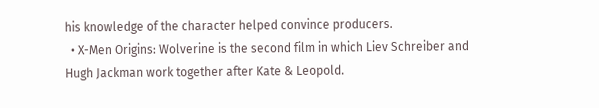his knowledge of the character helped convince producers.
  • X-Men Origins: Wolverine is the second film in which Liev Schreiber and Hugh Jackman work together after Kate & Leopold.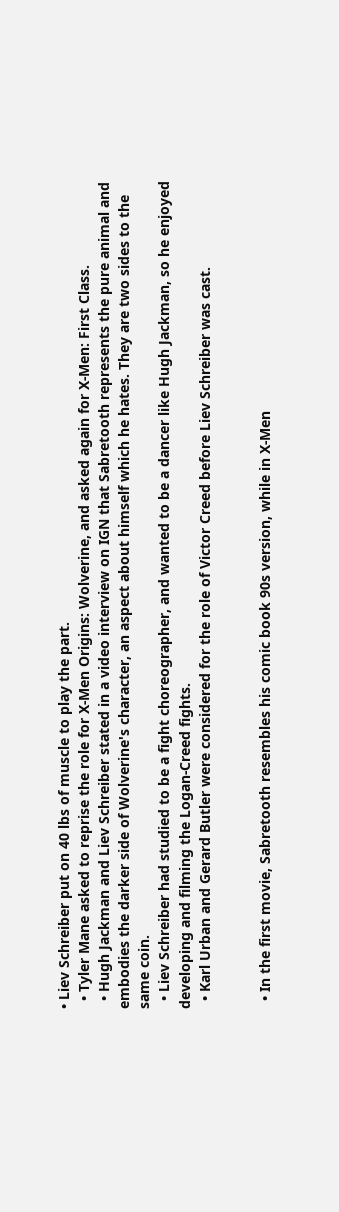• Liev Schreiber put on 40 lbs of muscle to play the part.
  • Tyler Mane asked to reprise the role for X-Men Origins: Wolverine, and asked again for X-Men: First Class.
  • Hugh Jackman and Liev Schreiber stated in a video interview on IGN that Sabretooth represents the pure animal and embodies the darker side of Wolverine's character, an aspect about himself which he hates. They are two sides to the same coin.
  • Liev Schreiber had studied to be a fight choreographer, and wanted to be a dancer like Hugh Jackman, so he enjoyed developing and filming the Logan-Creed fights.
  • Karl Urban and Gerard Butler were considered for the role of Victor Creed before Liev Schreiber was cast.


  • In the first movie, Sabretooth resembles his comic book 90s version, while in X-Men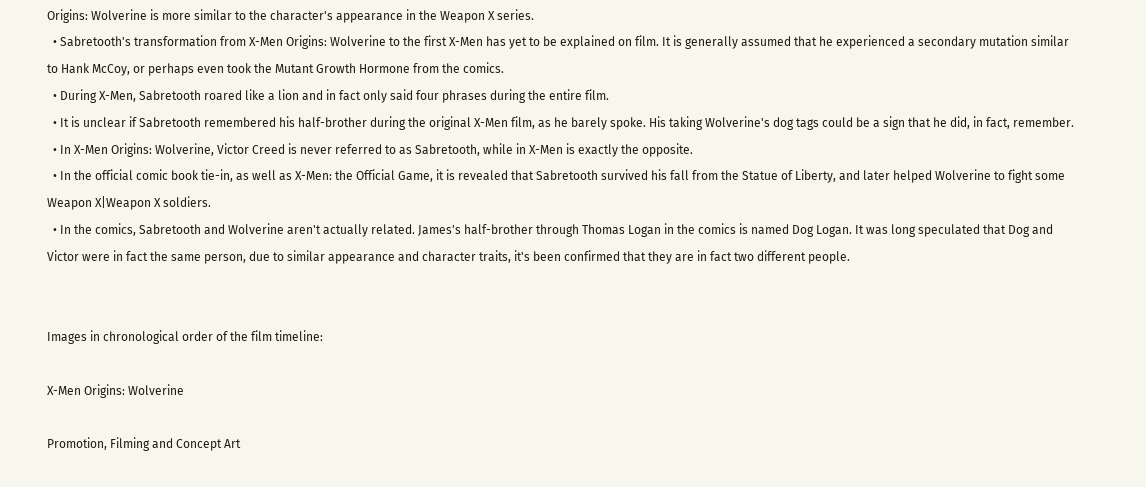Origins: Wolverine is more similar to the character's appearance in the Weapon X series.
  • Sabretooth's transformation from X-Men Origins: Wolverine to the first X-Men has yet to be explained on film. It is generally assumed that he experienced a secondary mutation similar to Hank McCoy, or perhaps even took the Mutant Growth Hormone from the comics.
  • During X-Men, Sabretooth roared like a lion and in fact only said four phrases during the entire film.
  • It is unclear if Sabretooth remembered his half-brother during the original X-Men film, as he barely spoke. His taking Wolverine's dog tags could be a sign that he did, in fact, remember.
  • In X-Men Origins: Wolverine, Victor Creed is never referred to as Sabretooth, while in X-Men is exactly the opposite.
  • In the official comic book tie-in, as well as X-Men: the Official Game, it is revealed that Sabretooth survived his fall from the Statue of Liberty, and later helped Wolverine to fight some Weapon X|Weapon X soldiers.
  • In the comics, Sabretooth and Wolverine aren't actually related. James's half-brother through Thomas Logan in the comics is named Dog Logan. It was long speculated that Dog and Victor were in fact the same person, due to similar appearance and character traits, it's been confirmed that they are in fact two different people.


Images in chronological order of the film timeline:

X-Men Origins: Wolverine

Promotion, Filming and Concept Art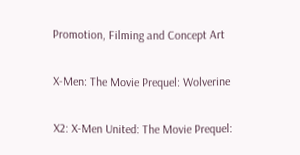Promotion, Filming and Concept Art

X-Men: The Movie Prequel: Wolverine

X2: X-Men United: The Movie Prequel: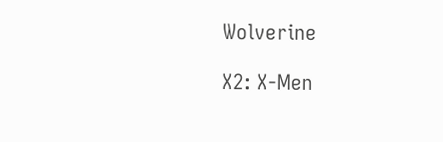Wolverine

X2: X-Men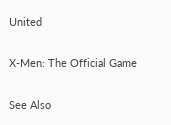United

X-Men: The Official Game

See Also